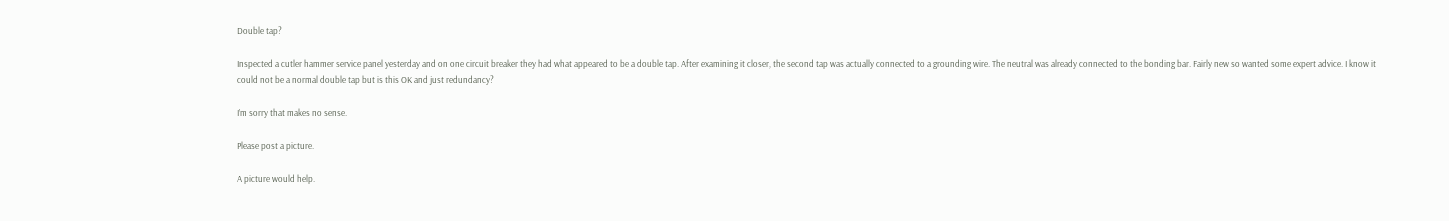Double tap?

Inspected a cutler hammer service panel yesterday and on one circuit breaker they had what appeared to be a double tap. After examining it closer, the second tap was actually connected to a grounding wire. The neutral was already connected to the bonding bar. Fairly new so wanted some expert advice. I know it could not be a normal double tap but is this OK and just redundancy?

I’m sorry that makes no sense.

Please post a picture.

A picture would help.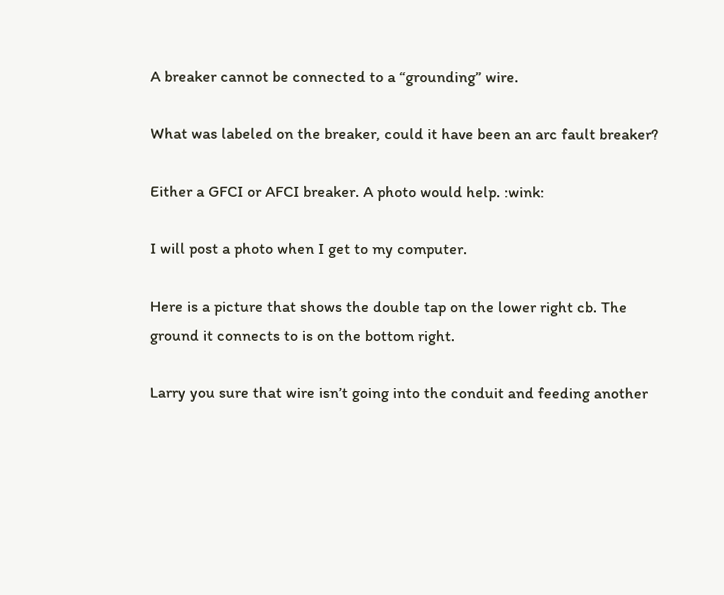A breaker cannot be connected to a “grounding” wire.

What was labeled on the breaker, could it have been an arc fault breaker?

Either a GFCI or AFCI breaker. A photo would help. :wink:

I will post a photo when I get to my computer.

Here is a picture that shows the double tap on the lower right cb. The ground it connects to is on the bottom right.

Larry you sure that wire isn’t going into the conduit and feeding another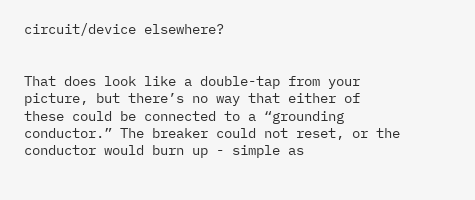circuit/device elsewhere?


That does look like a double-tap from your picture, but there’s no way that either of these could be connected to a “grounding conductor.” The breaker could not reset, or the conductor would burn up - simple as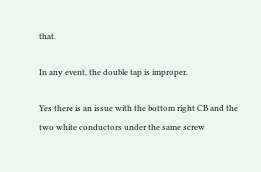that.

In any event, the double tap is improper.

Yes there is an issue with the bottom right CB and the two white conductors under the same screw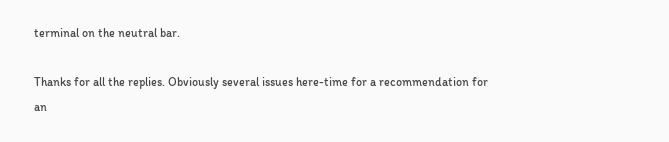terminal on the neutral bar.

Thanks for all the replies. Obviously several issues here-time for a recommendation for an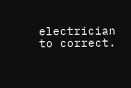electrician to correct.